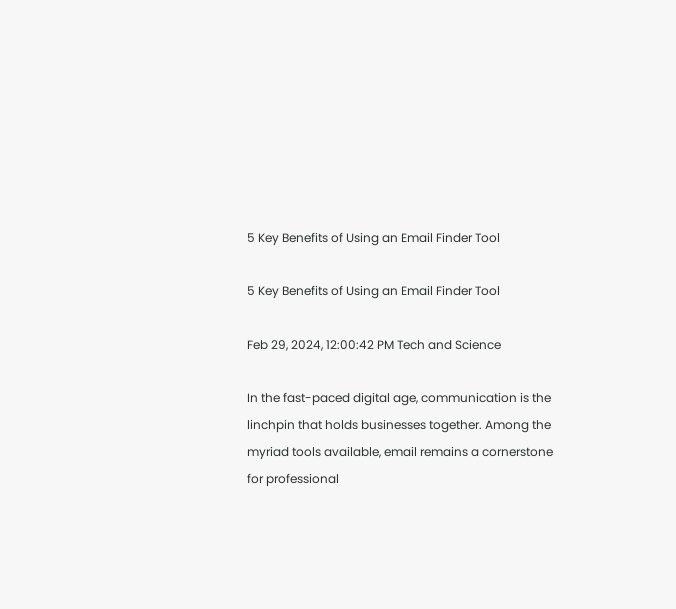5 Key Benefits of Using an Email Finder Tool

5 Key Benefits of Using an Email Finder Tool

Feb 29, 2024, 12:00:42 PM Tech and Science

In the fast-paced digital age, communication is the linchpin that holds businesses together. Among the myriad tools available, email remains a cornerstone for professional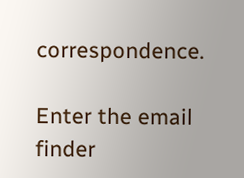correspondence.

Enter the email finder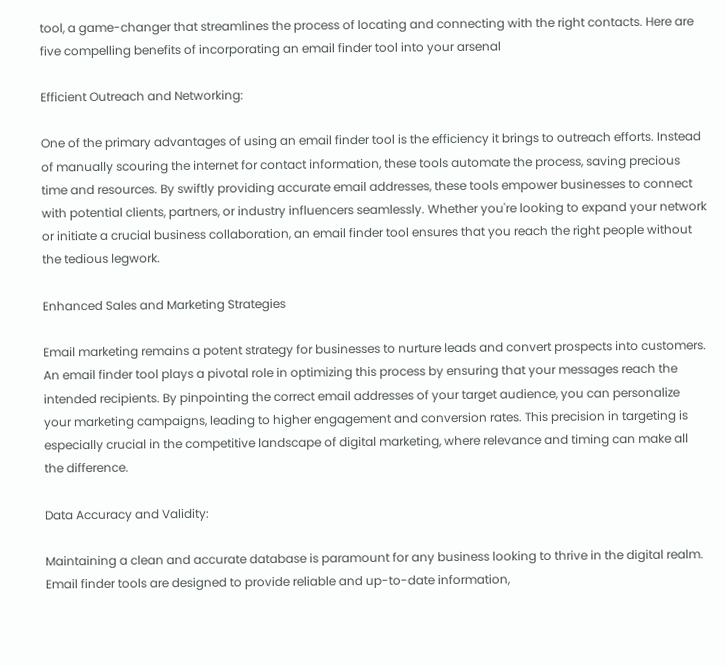tool, a game-changer that streamlines the process of locating and connecting with the right contacts. Here are five compelling benefits of incorporating an email finder tool into your arsenal

Efficient Outreach and Networking:

One of the primary advantages of using an email finder tool is the efficiency it brings to outreach efforts. Instead of manually scouring the internet for contact information, these tools automate the process, saving precious time and resources. By swiftly providing accurate email addresses, these tools empower businesses to connect with potential clients, partners, or industry influencers seamlessly. Whether you're looking to expand your network or initiate a crucial business collaboration, an email finder tool ensures that you reach the right people without the tedious legwork.

Enhanced Sales and Marketing Strategies

Email marketing remains a potent strategy for businesses to nurture leads and convert prospects into customers. An email finder tool plays a pivotal role in optimizing this process by ensuring that your messages reach the intended recipients. By pinpointing the correct email addresses of your target audience, you can personalize your marketing campaigns, leading to higher engagement and conversion rates. This precision in targeting is especially crucial in the competitive landscape of digital marketing, where relevance and timing can make all the difference.

Data Accuracy and Validity:

Maintaining a clean and accurate database is paramount for any business looking to thrive in the digital realm. Email finder tools are designed to provide reliable and up-to-date information,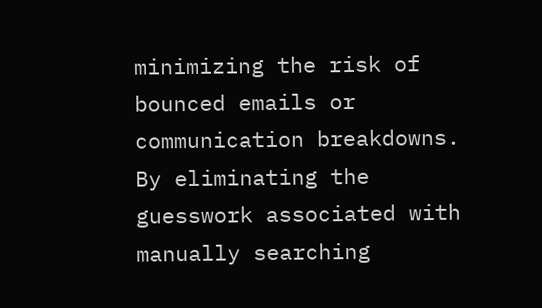minimizing the risk of bounced emails or communication breakdowns. By eliminating the guesswork associated with manually searching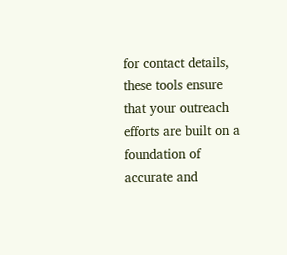for contact details, these tools ensure that your outreach efforts are built on a foundation of accurate and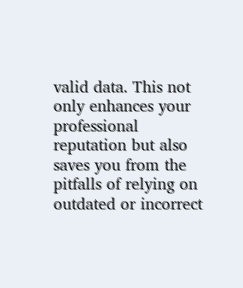valid data. This not only enhances your professional reputation but also saves you from the pitfalls of relying on outdated or incorrect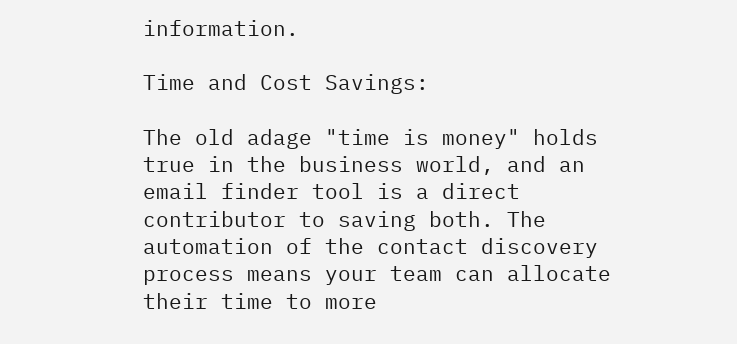information.

Time and Cost Savings:

The old adage "time is money" holds true in the business world, and an email finder tool is a direct contributor to saving both. The automation of the contact discovery process means your team can allocate their time to more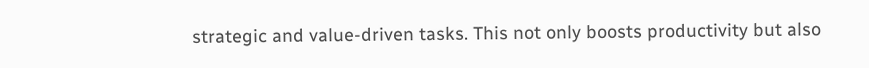strategic and value-driven tasks. This not only boosts productivity but also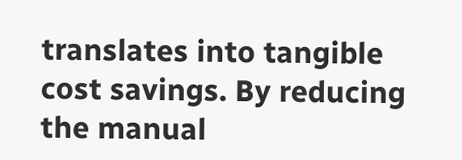translates into tangible cost savings. By reducing the manual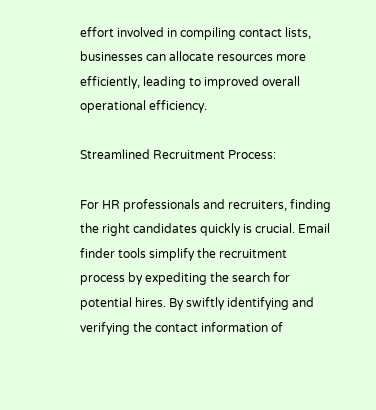effort involved in compiling contact lists, businesses can allocate resources more efficiently, leading to improved overall operational efficiency.

Streamlined Recruitment Process:

For HR professionals and recruiters, finding the right candidates quickly is crucial. Email finder tools simplify the recruitment process by expediting the search for potential hires. By swiftly identifying and verifying the contact information of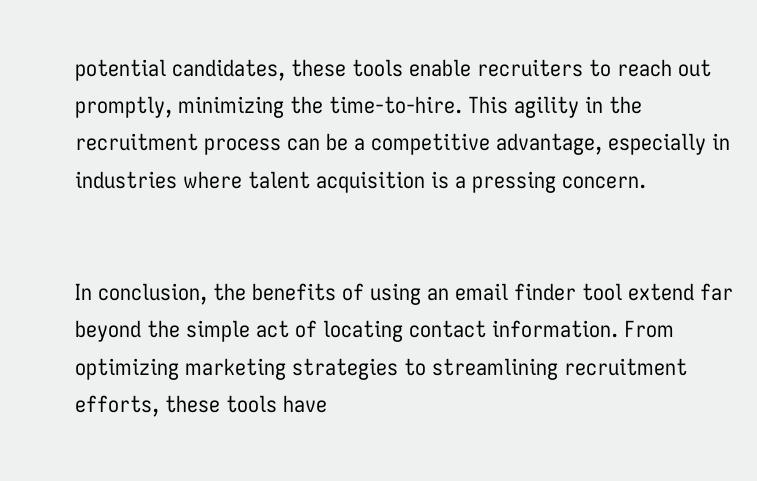potential candidates, these tools enable recruiters to reach out promptly, minimizing the time-to-hire. This agility in the recruitment process can be a competitive advantage, especially in industries where talent acquisition is a pressing concern.


In conclusion, the benefits of using an email finder tool extend far beyond the simple act of locating contact information. From optimizing marketing strategies to streamlining recruitment efforts, these tools have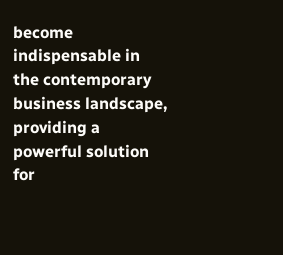become indispensable in the contemporary business landscape, providing a powerful solution for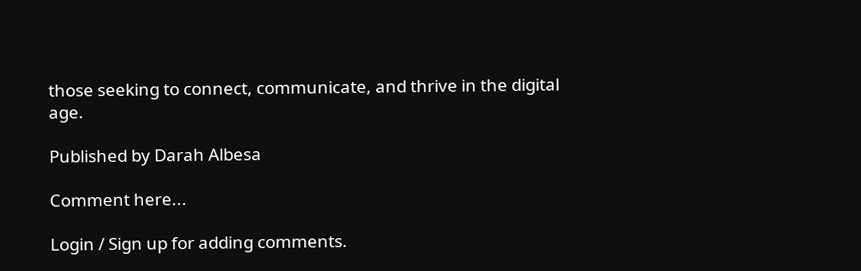those seeking to connect, communicate, and thrive in the digital age.

Published by Darah Albesa

Comment here...

Login / Sign up for adding comments.